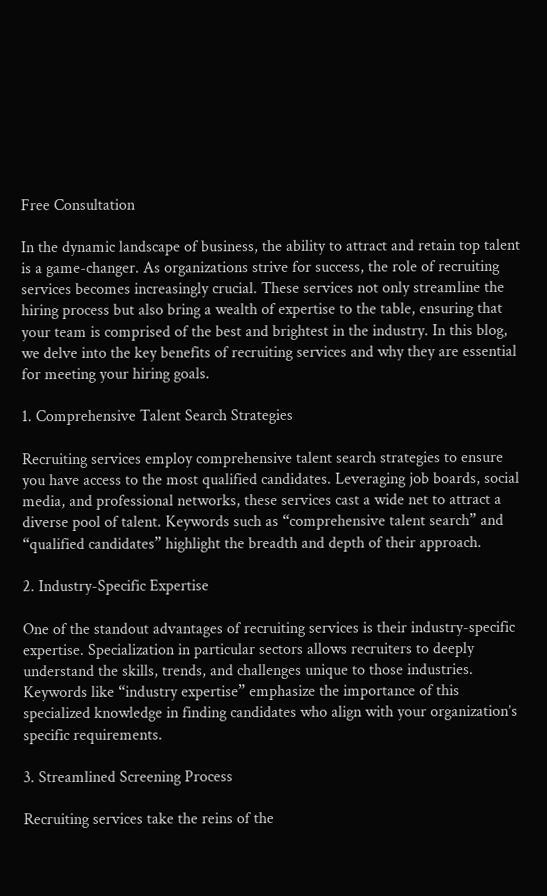Free Consultation

In the dynamic landscape of business, the ability to attract and retain top talent is a game-changer. As organizations strive for success, the role of recruiting services becomes increasingly crucial. These services not only streamline the hiring process but also bring a wealth of expertise to the table, ensuring that your team is comprised of the best and brightest in the industry. In this blog, we delve into the key benefits of recruiting services and why they are essential for meeting your hiring goals.

1. Comprehensive Talent Search Strategies

Recruiting services employ comprehensive talent search strategies to ensure you have access to the most qualified candidates. Leveraging job boards, social media, and professional networks, these services cast a wide net to attract a diverse pool of talent. Keywords such as “comprehensive talent search” and “qualified candidates” highlight the breadth and depth of their approach.

2. Industry-Specific Expertise

One of the standout advantages of recruiting services is their industry-specific expertise. Specialization in particular sectors allows recruiters to deeply understand the skills, trends, and challenges unique to those industries. Keywords like “industry expertise” emphasize the importance of this specialized knowledge in finding candidates who align with your organization’s specific requirements.

3. Streamlined Screening Process

Recruiting services take the reins of the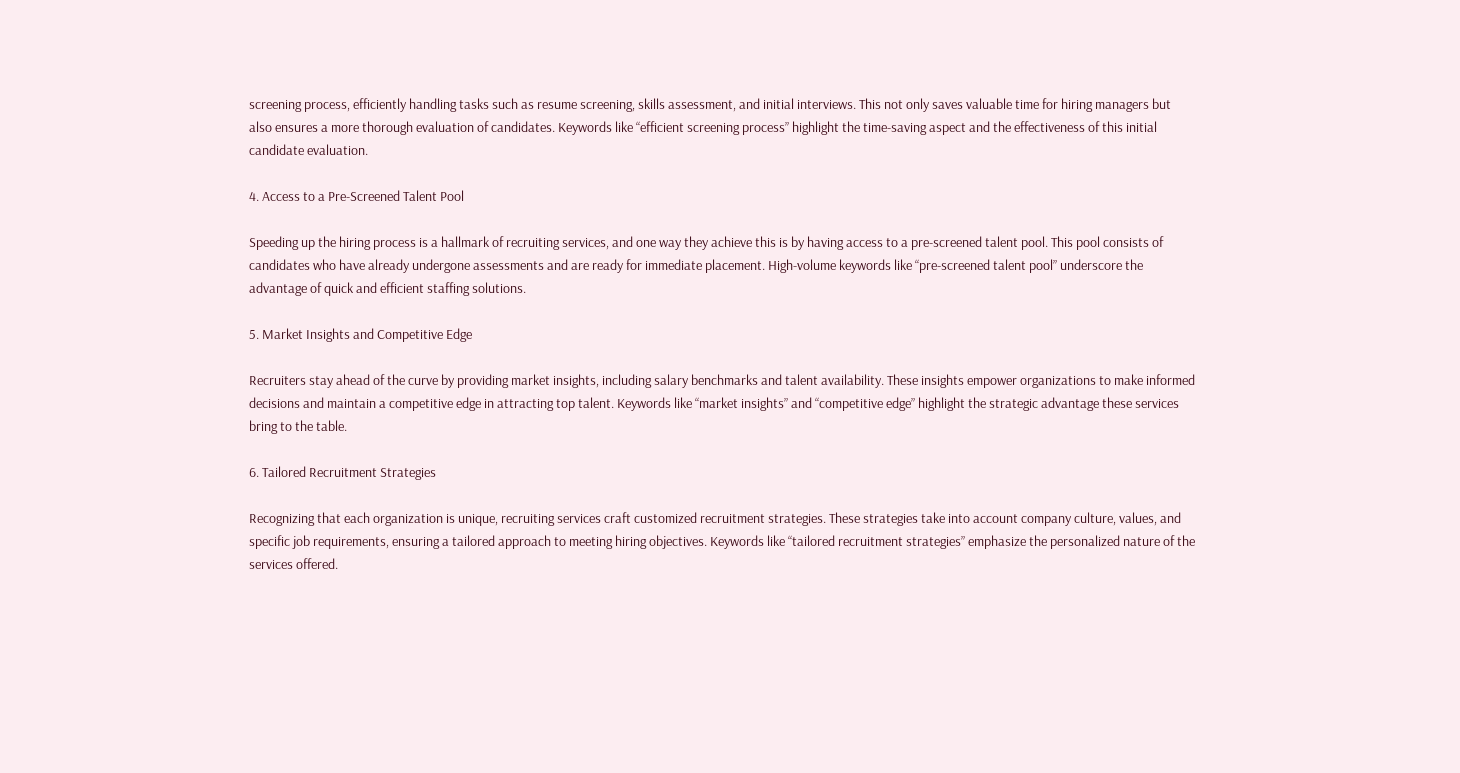screening process, efficiently handling tasks such as resume screening, skills assessment, and initial interviews. This not only saves valuable time for hiring managers but also ensures a more thorough evaluation of candidates. Keywords like “efficient screening process” highlight the time-saving aspect and the effectiveness of this initial candidate evaluation.

4. Access to a Pre-Screened Talent Pool

Speeding up the hiring process is a hallmark of recruiting services, and one way they achieve this is by having access to a pre-screened talent pool. This pool consists of candidates who have already undergone assessments and are ready for immediate placement. High-volume keywords like “pre-screened talent pool” underscore the advantage of quick and efficient staffing solutions.

5. Market Insights and Competitive Edge

Recruiters stay ahead of the curve by providing market insights, including salary benchmarks and talent availability. These insights empower organizations to make informed decisions and maintain a competitive edge in attracting top talent. Keywords like “market insights” and “competitive edge” highlight the strategic advantage these services bring to the table.

6. Tailored Recruitment Strategies

Recognizing that each organization is unique, recruiting services craft customized recruitment strategies. These strategies take into account company culture, values, and specific job requirements, ensuring a tailored approach to meeting hiring objectives. Keywords like “tailored recruitment strategies” emphasize the personalized nature of the services offered.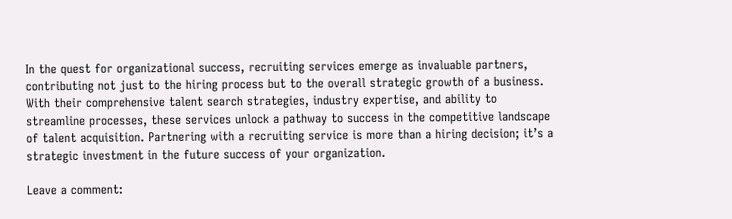In the quest for organizational success, recruiting services emerge as invaluable partners, contributing not just to the hiring process but to the overall strategic growth of a business. With their comprehensive talent search strategies, industry expertise, and ability to streamline processes, these services unlock a pathway to success in the competitive landscape of talent acquisition. Partnering with a recruiting service is more than a hiring decision; it’s a strategic investment in the future success of your organization.

Leave a comment: